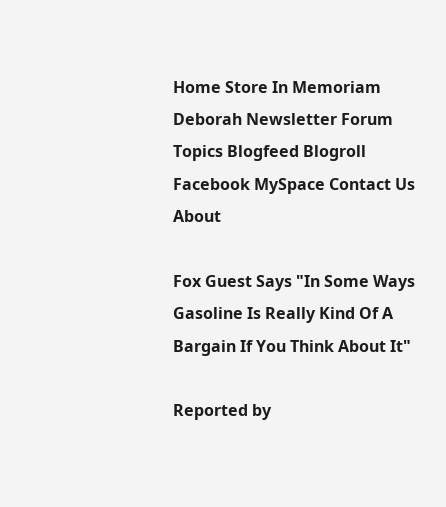Home Store In Memoriam Deborah Newsletter Forum Topics Blogfeed Blogroll Facebook MySpace Contact Us About

Fox Guest Says "In Some Ways Gasoline Is Really Kind Of A Bargain If You Think About It"

Reported by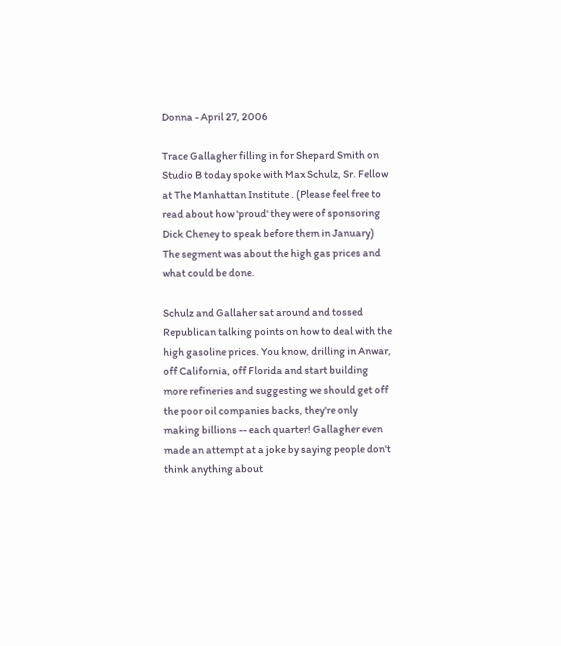Donna - April 27, 2006

Trace Gallagher filling in for Shepard Smith on Studio B today spoke with Max Schulz, Sr. Fellow at The Manhattan Institute . (Please feel free to read about how 'proud' they were of sponsoring Dick Cheney to speak before them in January) The segment was about the high gas prices and what could be done.

Schulz and Gallaher sat around and tossed Republican talking points on how to deal with the high gasoline prices. You know, drilling in Anwar, off California, off Florida and start building more refineries and suggesting we should get off the poor oil companies backs, they're only making billions -- each quarter! Gallagher even made an attempt at a joke by saying people don't think anything about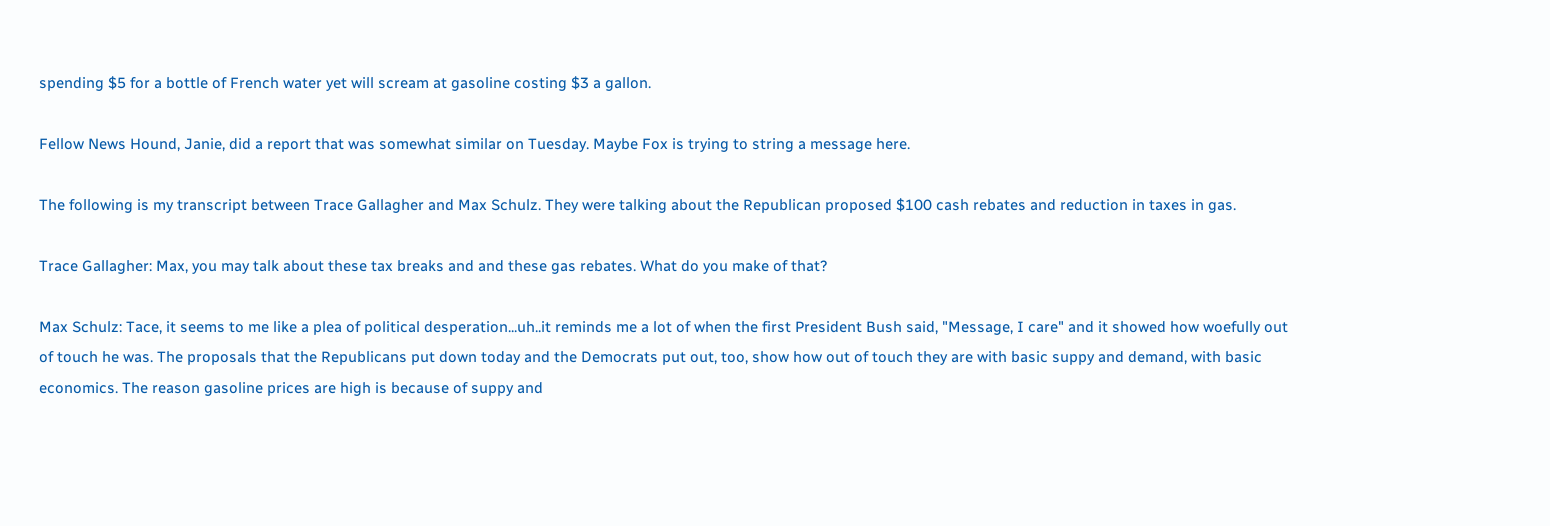spending $5 for a bottle of French water yet will scream at gasoline costing $3 a gallon.

Fellow News Hound, Janie, did a report that was somewhat similar on Tuesday. Maybe Fox is trying to string a message here.

The following is my transcript between Trace Gallagher and Max Schulz. They were talking about the Republican proposed $100 cash rebates and reduction in taxes in gas.

Trace Gallagher: Max, you may talk about these tax breaks and and these gas rebates. What do you make of that?

Max Schulz: Tace, it seems to me like a plea of political desperation...uh..it reminds me a lot of when the first President Bush said, "Message, I care" and it showed how woefully out of touch he was. The proposals that the Republicans put down today and the Democrats put out, too, show how out of touch they are with basic suppy and demand, with basic economics. The reason gasoline prices are high is because of suppy and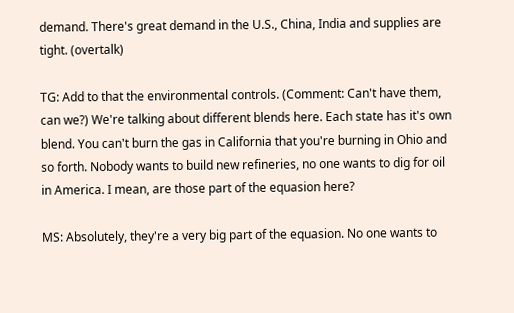demand. There's great demand in the U.S., China, India and supplies are tight. (overtalk)

TG: Add to that the environmental controls. (Comment: Can't have them, can we?) We're talking about different blends here. Each state has it's own blend. You can't burn the gas in California that you're burning in Ohio and so forth. Nobody wants to build new refineries, no one wants to dig for oil in America. I mean, are those part of the equasion here?

MS: Absolutely, they're a very big part of the equasion. No one wants to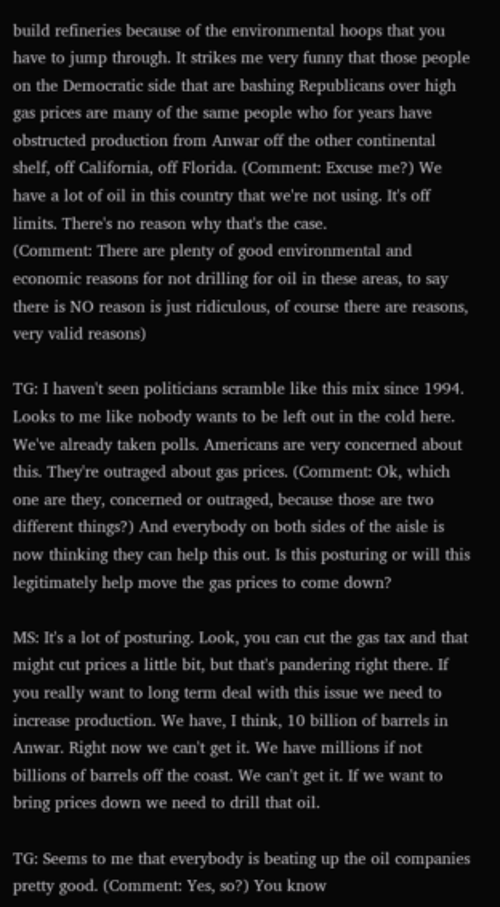build refineries because of the environmental hoops that you have to jump through. It strikes me very funny that those people on the Democratic side that are bashing Republicans over high gas prices are many of the same people who for years have obstructed production from Anwar off the other continental shelf, off California, off Florida. (Comment: Excuse me?) We have a lot of oil in this country that we're not using. It's off limits. There's no reason why that's the case.
(Comment: There are plenty of good environmental and economic reasons for not drilling for oil in these areas, to say there is NO reason is just ridiculous, of course there are reasons, very valid reasons)

TG: I haven't seen politicians scramble like this mix since 1994. Looks to me like nobody wants to be left out in the cold here. We've already taken polls. Americans are very concerned about this. They're outraged about gas prices. (Comment: Ok, which one are they, concerned or outraged, because those are two different things?) And everybody on both sides of the aisle is now thinking they can help this out. Is this posturing or will this legitimately help move the gas prices to come down?

MS: It's a lot of posturing. Look, you can cut the gas tax and that might cut prices a little bit, but that's pandering right there. If you really want to long term deal with this issue we need to increase production. We have, I think, 10 billion of barrels in Anwar. Right now we can't get it. We have millions if not billions of barrels off the coast. We can't get it. If we want to bring prices down we need to drill that oil.

TG: Seems to me that everybody is beating up the oil companies pretty good. (Comment: Yes, so?) You know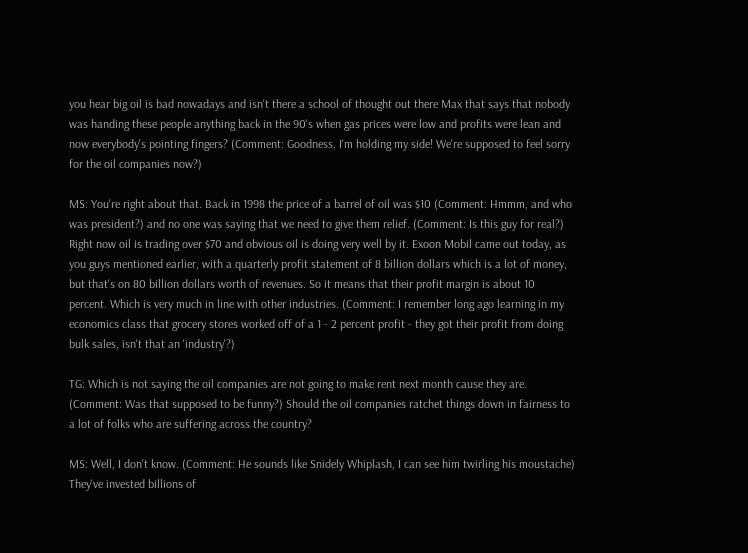you hear big oil is bad nowadays and isn't there a school of thought out there Max that says that nobody was handing these people anything back in the 90's when gas prices were low and profits were lean and now everybody's pointing fingers? (Comment: Goodness, I'm holding my side! We're supposed to feel sorry for the oil companies now?)

MS: You're right about that. Back in 1998 the price of a barrel of oil was $10 (Comment: Hmmm, and who was president?) and no one was saying that we need to give them relief. (Comment: Is this guy for real?) Right now oil is trading over $70 and obvious oil is doing very well by it. Exoon Mobil came out today, as you guys mentioned earlier, with a quarterly profit statement of 8 billion dollars which is a lot of money, but that's on 80 billion dollars worth of revenues. So it means that their profit margin is about 10 percent. Which is very much in line with other industries. (Comment: I remember long ago learning in my economics class that grocery stores worked off of a 1 - 2 percent profit - they got their profit from doing bulk sales, isn't that an 'industry'?)

TG: Which is not saying the oil companies are not going to make rent next month cause they are. (Comment: Was that supposed to be funny?) Should the oil companies ratchet things down in fairness to a lot of folks who are suffering across the country?

MS: Well, I don't know. (Comment: He sounds like Snidely Whiplash, I can see him twirling his moustache) They've invested billions of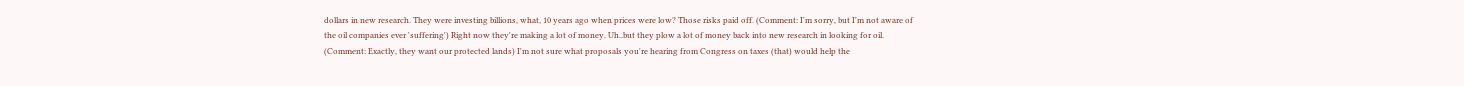dollars in new research. They were investing billions, what, 10 years ago when prices were low? Those risks paid off. (Comment: I'm sorry, but I'm not aware of the oil companies ever 'suffering') Right now they're making a lot of money. Uh..but they plow a lot of money back into new research in looking for oil. (Comment: Exactly, they want our protected lands) I'm not sure what proposals you're hearing from Congress on taxes (that) would help the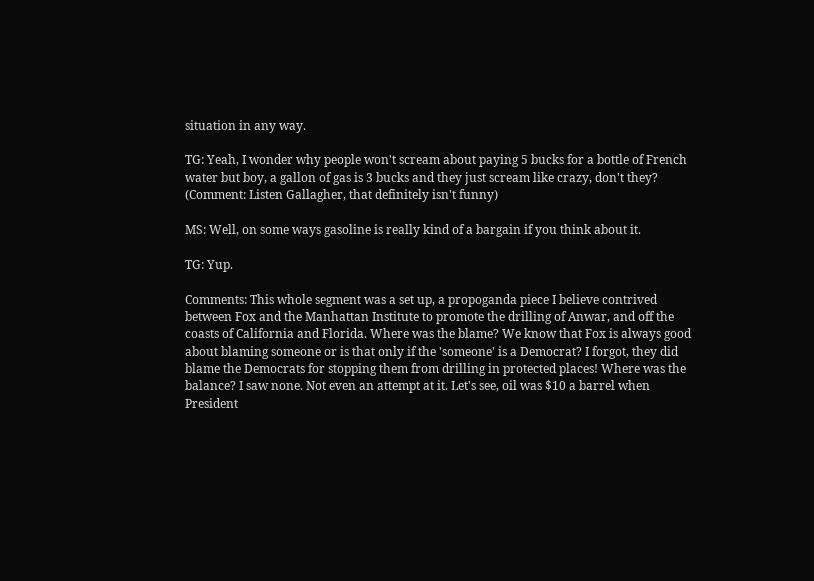situation in any way.

TG: Yeah, I wonder why people won't scream about paying 5 bucks for a bottle of French water but boy, a gallon of gas is 3 bucks and they just scream like crazy, don't they? (Comment: Listen Gallagher, that definitely isn't funny)

MS: Well, on some ways gasoline is really kind of a bargain if you think about it.

TG: Yup.

Comments: This whole segment was a set up, a propoganda piece I believe contrived between Fox and the Manhattan Institute to promote the drilling of Anwar, and off the coasts of California and Florida. Where was the blame? We know that Fox is always good about blaming someone or is that only if the 'someone' is a Democrat? I forgot, they did blame the Democrats for stopping them from drilling in protected places! Where was the balance? I saw none. Not even an attempt at it. Let's see, oil was $10 a barrel when President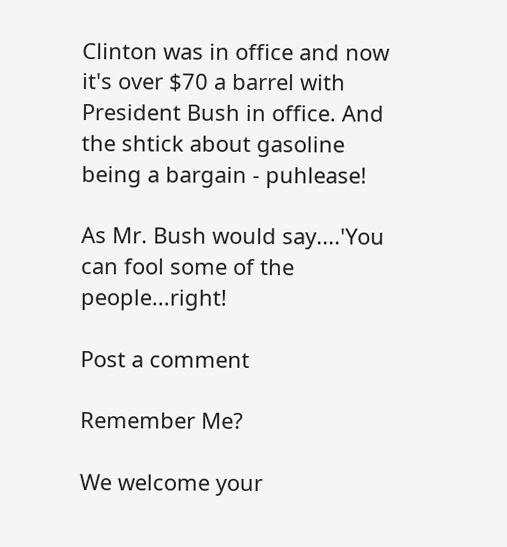Clinton was in office and now it's over $70 a barrel with President Bush in office. And the shtick about gasoline being a bargain - puhlease!

As Mr. Bush would say....'You can fool some of the people...right!

Post a comment

Remember Me?

We welcome your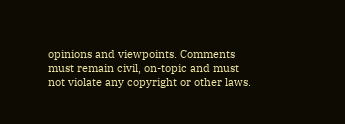opinions and viewpoints. Comments must remain civil, on-topic and must not violate any copyright or other laws.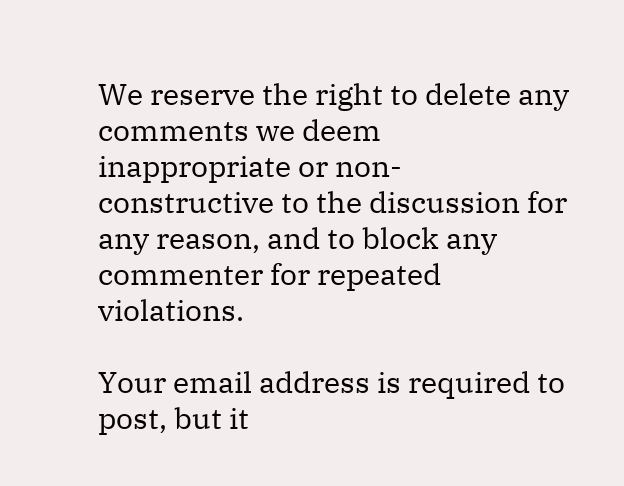We reserve the right to delete any comments we deem inappropriate or non-constructive to the discussion for any reason, and to block any commenter for repeated violations.

Your email address is required to post, but it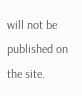will not be published on the site.